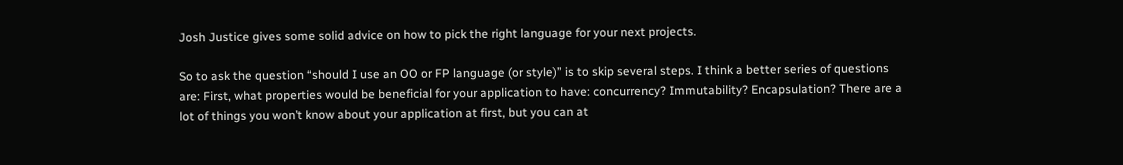Josh Justice gives some solid advice on how to pick the right language for your next projects.

So to ask the question “should I use an OO or FP language (or style)” is to skip several steps. I think a better series of questions are: First, what properties would be beneficial for your application to have: concurrency? Immutability? Encapsulation? There are a lot of things you won’t know about your application at first, but you can at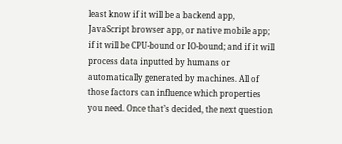least know if it will be a backend app, JavaScript browser app, or native mobile app; if it will be CPU-bound or IO-bound; and if it will process data inputted by humans or automatically generated by machines. All of those factors can influence which properties you need. Once that’s decided, the next question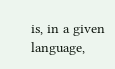is, in a given language,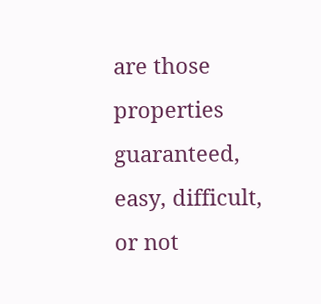are those properties guaranteed, easy, difficult, or not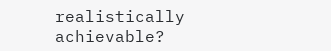realistically achievable?